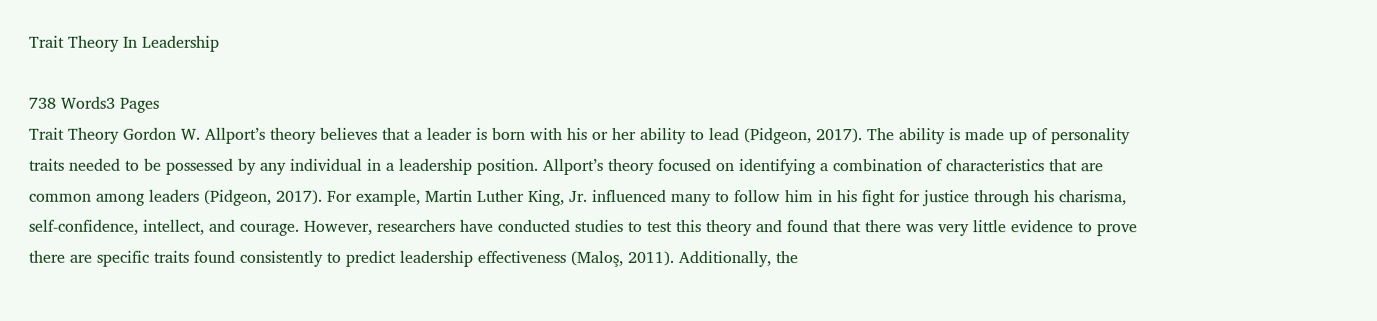Trait Theory In Leadership

738 Words3 Pages
Trait Theory Gordon W. Allport’s theory believes that a leader is born with his or her ability to lead (Pidgeon, 2017). The ability is made up of personality traits needed to be possessed by any individual in a leadership position. Allport’s theory focused on identifying a combination of characteristics that are common among leaders (Pidgeon, 2017). For example, Martin Luther King, Jr. influenced many to follow him in his fight for justice through his charisma, self-confidence, intellect, and courage. However, researchers have conducted studies to test this theory and found that there was very little evidence to prove there are specific traits found consistently to predict leadership effectiveness (Maloş, 2011). Additionally, the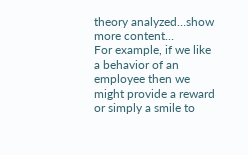theory analyzed…show more content…
For example, if we like a behavior of an employee then we might provide a reward or simply a smile to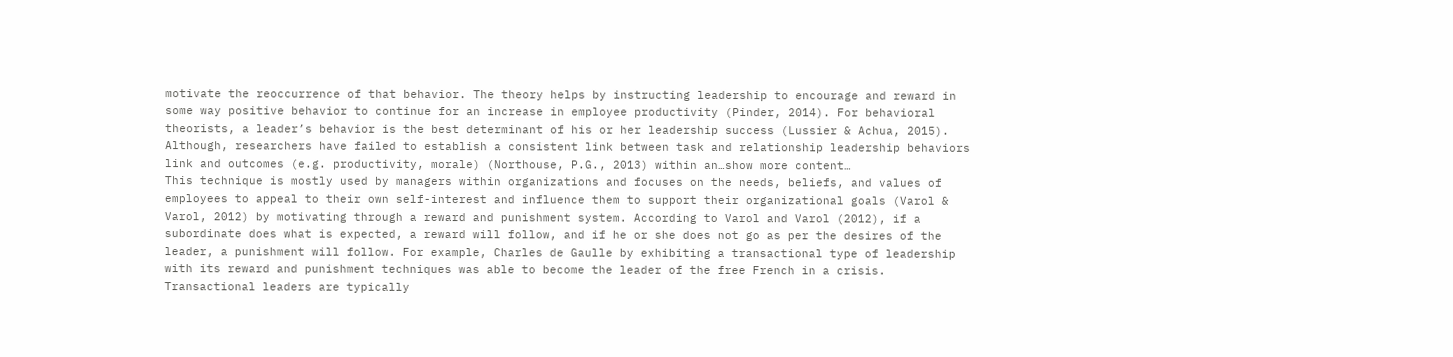motivate the reoccurrence of that behavior. The theory helps by instructing leadership to encourage and reward in some way positive behavior to continue for an increase in employee productivity (Pinder, 2014). For behavioral theorists, a leader’s behavior is the best determinant of his or her leadership success (Lussier & Achua, 2015). Although, researchers have failed to establish a consistent link between task and relationship leadership behaviors link and outcomes (e.g. productivity, morale) (Northouse, P.G., 2013) within an…show more content…
This technique is mostly used by managers within organizations and focuses on the needs, beliefs, and values of employees to appeal to their own self-interest and influence them to support their organizational goals (Varol & Varol, 2012) by motivating through a reward and punishment system. According to Varol and Varol (2012), if a subordinate does what is expected, a reward will follow, and if he or she does not go as per the desires of the leader, a punishment will follow. For example, Charles de Gaulle by exhibiting a transactional type of leadership with its reward and punishment techniques was able to become the leader of the free French in a crisis. Transactional leaders are typically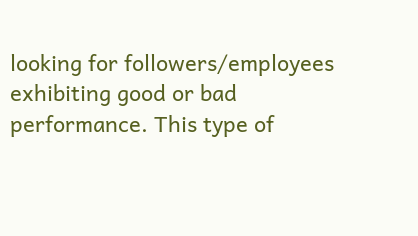looking for followers/employees exhibiting good or bad performance. This type of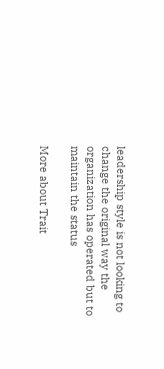leadership style is not looking to change the original way the organization has operated but to maintain the status

More about Trait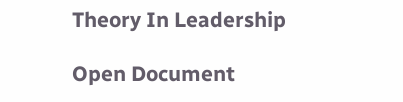Theory In Leadership

Open Document